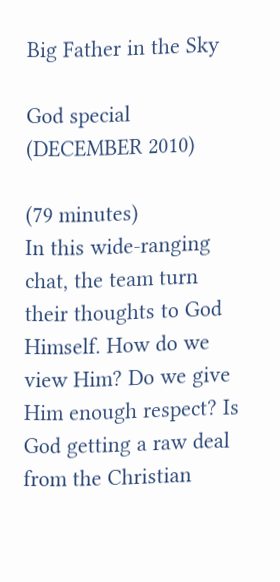Big Father in the Sky

God special (DECEMBER 2010)

(79 minutes)
In this wide-ranging chat, the team turn their thoughts to God Himself. How do we view Him? Do we give Him enough respect? Is God getting a raw deal from the Christian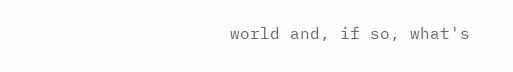world and, if so, what's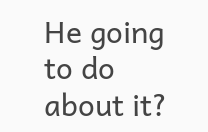He going to do about it?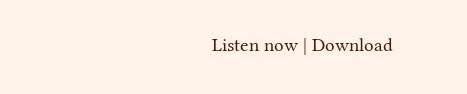Listen now | Download